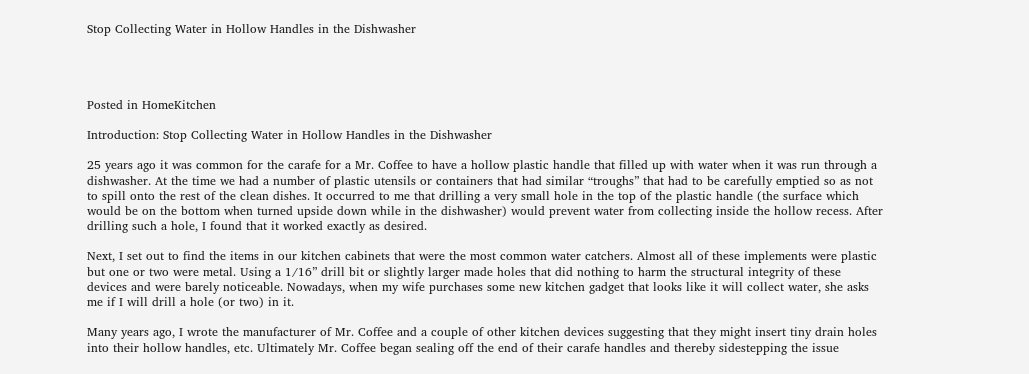Stop Collecting Water in Hollow Handles in the Dishwasher




Posted in HomeKitchen

Introduction: Stop Collecting Water in Hollow Handles in the Dishwasher

25 years ago it was common for the carafe for a Mr. Coffee to have a hollow plastic handle that filled up with water when it was run through a dishwasher. At the time we had a number of plastic utensils or containers that had similar “troughs” that had to be carefully emptied so as not to spill onto the rest of the clean dishes. It occurred to me that drilling a very small hole in the top of the plastic handle (the surface which would be on the bottom when turned upside down while in the dishwasher) would prevent water from collecting inside the hollow recess. After drilling such a hole, I found that it worked exactly as desired.

Next, I set out to find the items in our kitchen cabinets that were the most common water catchers. Almost all of these implements were plastic but one or two were metal. Using a 1/16” drill bit or slightly larger made holes that did nothing to harm the structural integrity of these devices and were barely noticeable. Nowadays, when my wife purchases some new kitchen gadget that looks like it will collect water, she asks me if I will drill a hole (or two) in it.

Many years ago, I wrote the manufacturer of Mr. Coffee and a couple of other kitchen devices suggesting that they might insert tiny drain holes into their hollow handles, etc. Ultimately Mr. Coffee began sealing off the end of their carafe handles and thereby sidestepping the issue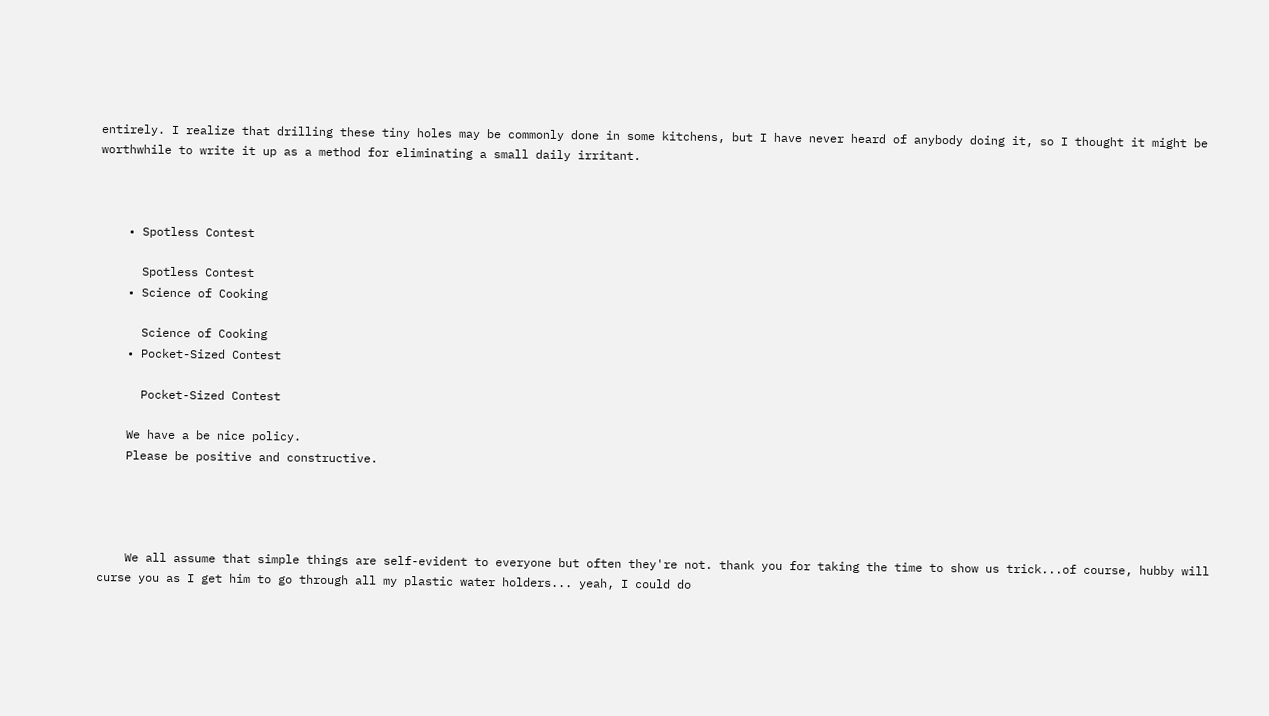entirely. I realize that drilling these tiny holes may be commonly done in some kitchens, but I have never heard of anybody doing it, so I thought it might be worthwhile to write it up as a method for eliminating a small daily irritant.



    • Spotless Contest

      Spotless Contest
    • Science of Cooking

      Science of Cooking
    • Pocket-Sized Contest

      Pocket-Sized Contest

    We have a be nice policy.
    Please be positive and constructive.




    We all assume that simple things are self-evident to everyone but often they're not. thank you for taking the time to show us trick...of course, hubby will curse you as I get him to go through all my plastic water holders... yeah, I could do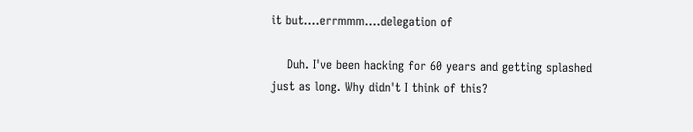it but....errmmm....delegation of

    Duh. I've been hacking for 60 years and getting splashed just as long. Why didn't I think of this?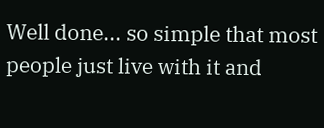Well done... so simple that most people just live with it and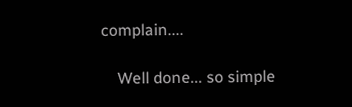complain....

    Well done... so simple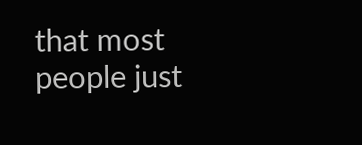that most people just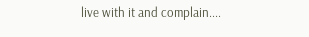live with it and complain....